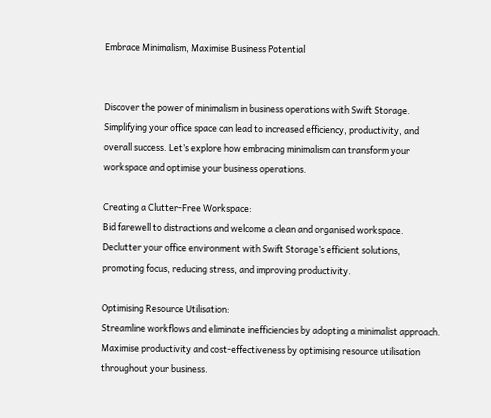Embrace Minimalism, Maximise Business Potential


Discover the power of minimalism in business operations with Swift Storage. Simplifying your office space can lead to increased efficiency, productivity, and overall success. Let’s explore how embracing minimalism can transform your workspace and optimise your business operations.

Creating a Clutter-Free Workspace:
Bid farewell to distractions and welcome a clean and organised workspace. Declutter your office environment with Swift Storage’s efficient solutions, promoting focus, reducing stress, and improving productivity.

Optimising Resource Utilisation:
Streamline workflows and eliminate inefficiencies by adopting a minimalist approach. Maximise productivity and cost-effectiveness by optimising resource utilisation throughout your business.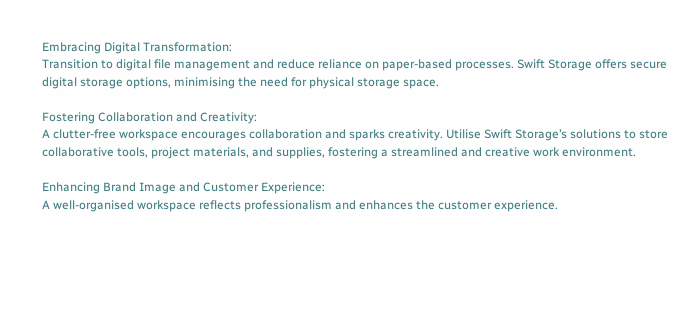Embracing Digital Transformation:
Transition to digital file management and reduce reliance on paper-based processes. Swift Storage offers secure digital storage options, minimising the need for physical storage space.

Fostering Collaboration and Creativity:
A clutter-free workspace encourages collaboration and sparks creativity. Utilise Swift Storage’s solutions to store collaborative tools, project materials, and supplies, fostering a streamlined and creative work environment.

Enhancing Brand Image and Customer Experience:
A well-organised workspace reflects professionalism and enhances the customer experience.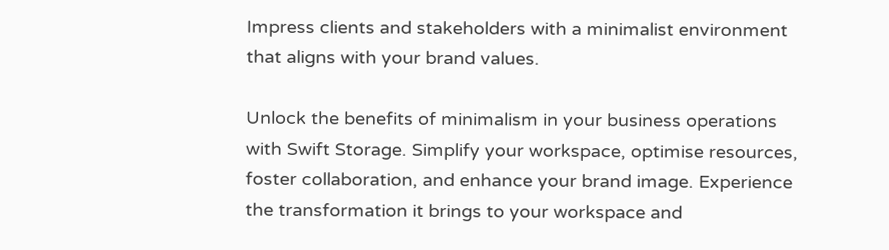Impress clients and stakeholders with a minimalist environment that aligns with your brand values.

Unlock the benefits of minimalism in your business operations with Swift Storage. Simplify your workspace, optimise resources, foster collaboration, and enhance your brand image. Experience the transformation it brings to your workspace and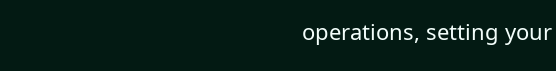operations, setting your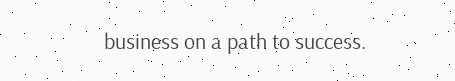business on a path to success.